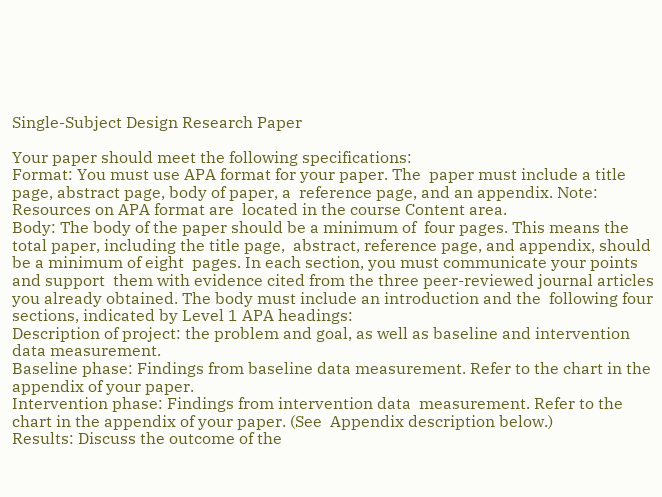Single-Subject Design Research Paper

Your paper should meet the following specifications:
Format: You must use APA format for your paper. The  paper must include a title page, abstract page, body of paper, a  reference page, and an appendix. Note: Resources on APA format are  located in the course Content area.
Body: The body of the paper should be a minimum of  four pages. This means the total paper, including the title page,  abstract, reference page, and appendix, should be a minimum of eight  pages. In each section, you must communicate your points and support  them with evidence cited from the three peer-reviewed journal articles  you already obtained. The body must include an introduction and the  following four sections, indicated by Level 1 APA headings:
Description of project: the problem and goal, as well as baseline and intervention data measurement.
Baseline phase: Findings from baseline data measurement. Refer to the chart in the appendix of your paper.
Intervention phase: Findings from intervention data  measurement. Refer to the chart in the appendix of your paper. (See  Appendix description below.)
Results: Discuss the outcome of the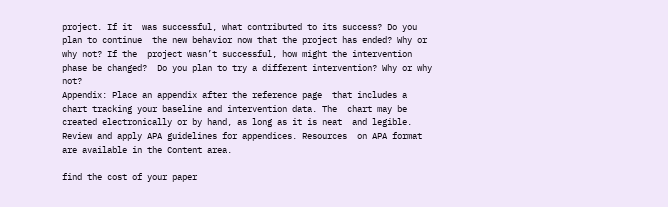project. If it  was successful, what contributed to its success? Do you plan to continue  the new behavior now that the project has ended? Why or why not? If the  project wasn’t successful, how might the intervention phase be changed?  Do you plan to try a different intervention? Why or why not?
Appendix: Place an appendix after the reference page  that includes a chart tracking your baseline and intervention data. The  chart may be created electronically or by hand, as long as it is neat  and legible. Review and apply APA guidelines for appendices. Resources  on APA format are available in the Content area.

find the cost of your paper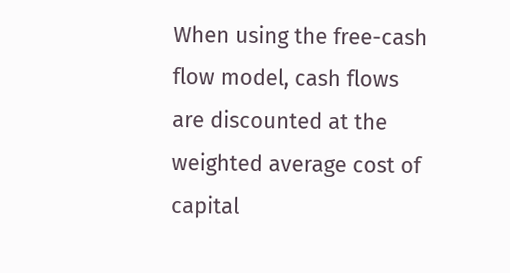When using the free-cash flow model, cash flows are discounted at the weighted average cost of capital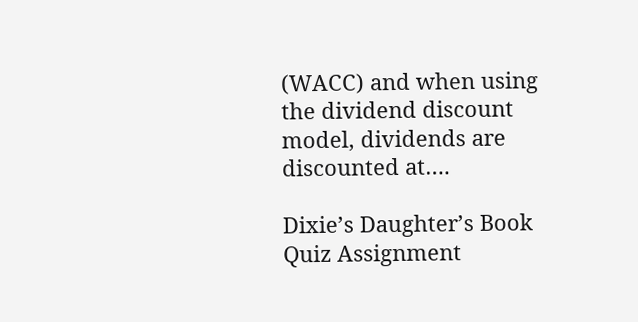(WACC) and when using the dividend discount model, dividends are discounted at….

Dixie’s Daughter’s Book Quiz Assignment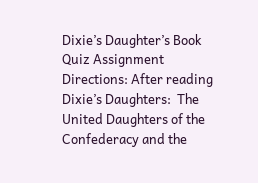Dixie’s Daughter’s Book Quiz Assignment Directions: After reading Dixie’s Daughters:  The United Daughters of the Confederacy and the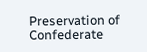Preservation of Confederate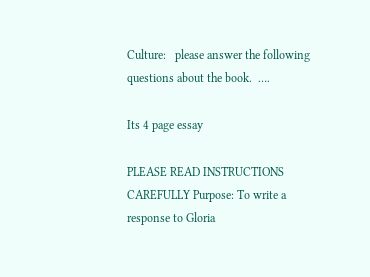Culture:   please answer the following questions about the book.  ….

Its 4 page essay

PLEASE READ INSTRUCTIONS CAREFULLY Purpose: To write a response to Gloria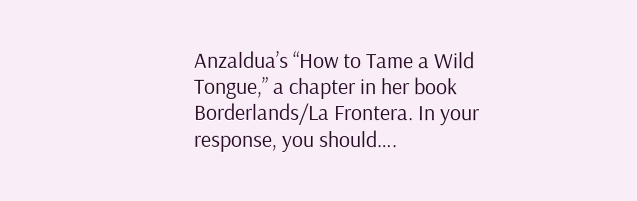Anzaldua’s “How to Tame a Wild Tongue,” a chapter in her book Borderlands/La Frontera. In your response, you should….